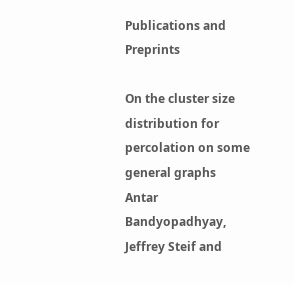Publications and Preprints

On the cluster size distribution for percolation on some general graphs
Antar Bandyopadhyay, Jeffrey Steif and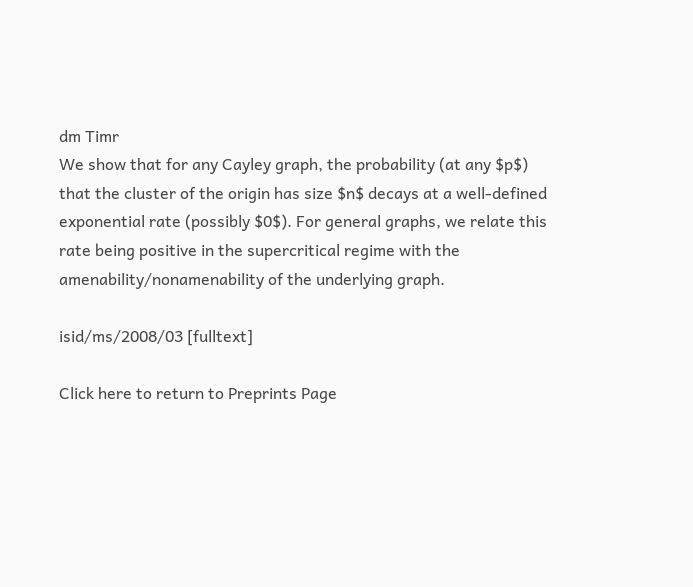dm Timr
We show that for any Cayley graph, the probability (at any $p$) that the cluster of the origin has size $n$ decays at a well-defined exponential rate (possibly $0$). For general graphs, we relate this rate being positive in the supercritical regime with the amenability/nonamenability of the underlying graph.

isid/ms/2008/03 [fulltext]

Click here to return to Preprints Page